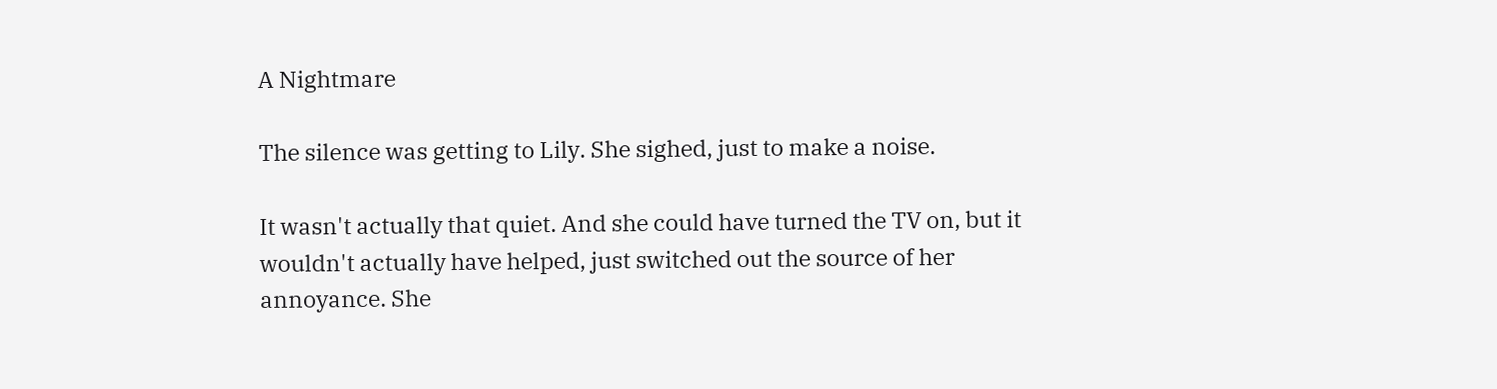A Nightmare

The silence was getting to Lily. She sighed, just to make a noise.

It wasn't actually that quiet. And she could have turned the TV on, but it wouldn't actually have helped, just switched out the source of her annoyance. She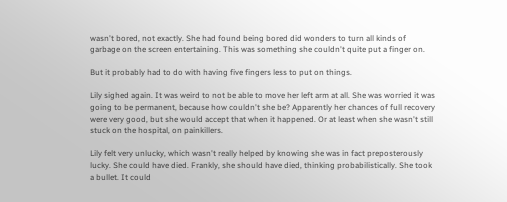wasn't bored, not exactly. She had found being bored did wonders to turn all kinds of garbage on the screen entertaining. This was something she couldn't quite put a finger on.

But it probably had to do with having five fingers less to put on things.

Lily sighed again. It was weird to not be able to move her left arm at all. She was worried it was going to be permanent, because how couldn't she be? Apparently her chances of full recovery were very good, but she would accept that when it happened. Or at least when she wasn't still stuck on the hospital, on painkillers.

Lily felt very unlucky, which wasn't really helped by knowing she was in fact preposterously lucky. She could have died. Frankly, she should have died, thinking probabilistically. She took a bullet. It could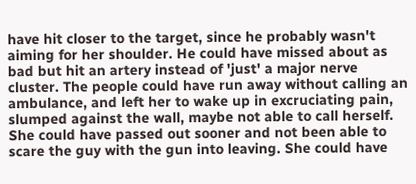have hit closer to the target, since he probably wasn't aiming for her shoulder. He could have missed about as bad but hit an artery instead of 'just' a major nerve cluster. The people could have run away without calling an ambulance, and left her to wake up in excruciating pain, slumped against the wall, maybe not able to call herself. She could have passed out sooner and not been able to scare the guy with the gun into leaving. She could have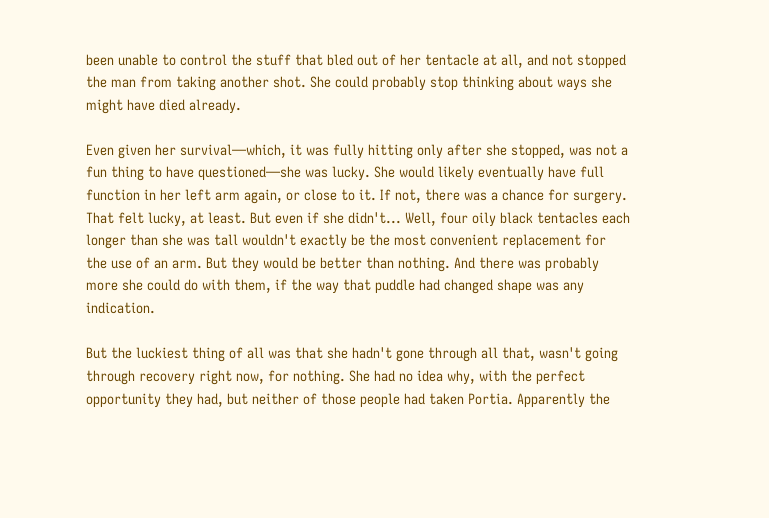been unable to control the stuff that bled out of her tentacle at all, and not stopped the man from taking another shot. She could probably stop thinking about ways she might have died already.

Even given her survival—which, it was fully hitting only after she stopped, was not a fun thing to have questioned—she was lucky. She would likely eventually have full function in her left arm again, or close to it. If not, there was a chance for surgery. That felt lucky, at least. But even if she didn't... Well, four oily black tentacles each longer than she was tall wouldn't exactly be the most convenient replacement for the use of an arm. But they would be better than nothing. And there was probably more she could do with them, if the way that puddle had changed shape was any indication.

But the luckiest thing of all was that she hadn't gone through all that, wasn't going through recovery right now, for nothing. She had no idea why, with the perfect opportunity they had, but neither of those people had taken Portia. Apparently the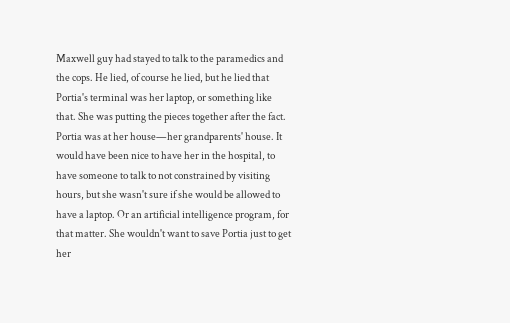Maxwell guy had stayed to talk to the paramedics and the cops. He lied, of course he lied, but he lied that Portia's terminal was her laptop, or something like that. She was putting the pieces together after the fact. Portia was at her house—her grandparents' house. It would have been nice to have her in the hospital, to have someone to talk to not constrained by visiting hours, but she wasn't sure if she would be allowed to have a laptop. Or an artificial intelligence program, for that matter. She wouldn't want to save Portia just to get her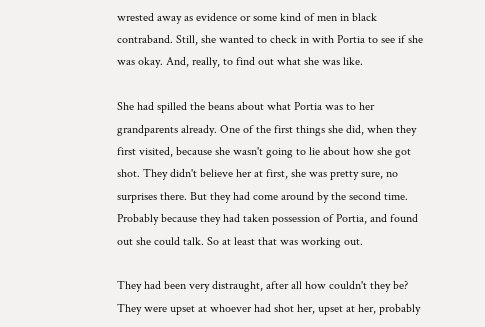wrested away as evidence or some kind of men in black contraband. Still, she wanted to check in with Portia to see if she was okay. And, really, to find out what she was like.

She had spilled the beans about what Portia was to her grandparents already. One of the first things she did, when they first visited, because she wasn't going to lie about how she got shot. They didn't believe her at first, she was pretty sure, no surprises there. But they had come around by the second time. Probably because they had taken possession of Portia, and found out she could talk. So at least that was working out.

They had been very distraught, after all how couldn't they be? They were upset at whoever had shot her, upset at her, probably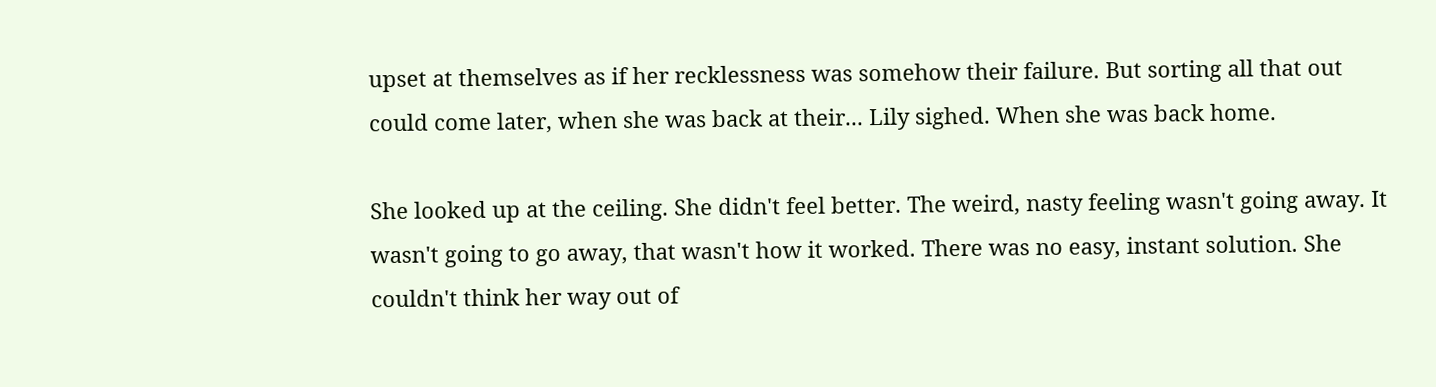upset at themselves as if her recklessness was somehow their failure. But sorting all that out could come later, when she was back at their... Lily sighed. When she was back home.

She looked up at the ceiling. She didn't feel better. The weird, nasty feeling wasn't going away. It wasn't going to go away, that wasn't how it worked. There was no easy, instant solution. She couldn't think her way out of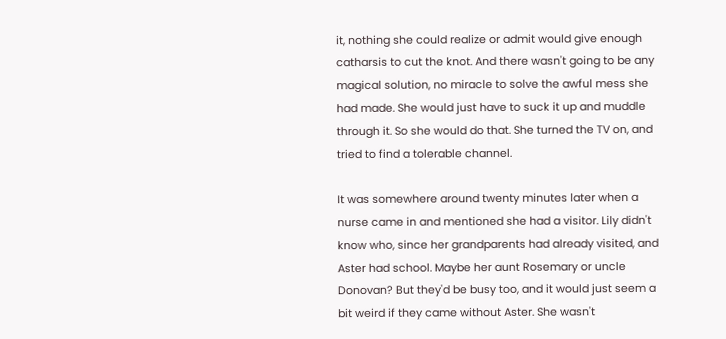it, nothing she could realize or admit would give enough catharsis to cut the knot. And there wasn't going to be any magical solution, no miracle to solve the awful mess she had made. She would just have to suck it up and muddle through it. So she would do that. She turned the TV on, and tried to find a tolerable channel.

It was somewhere around twenty minutes later when a nurse came in and mentioned she had a visitor. Lily didn't know who, since her grandparents had already visited, and Aster had school. Maybe her aunt Rosemary or uncle Donovan? But they'd be busy too, and it would just seem a bit weird if they came without Aster. She wasn't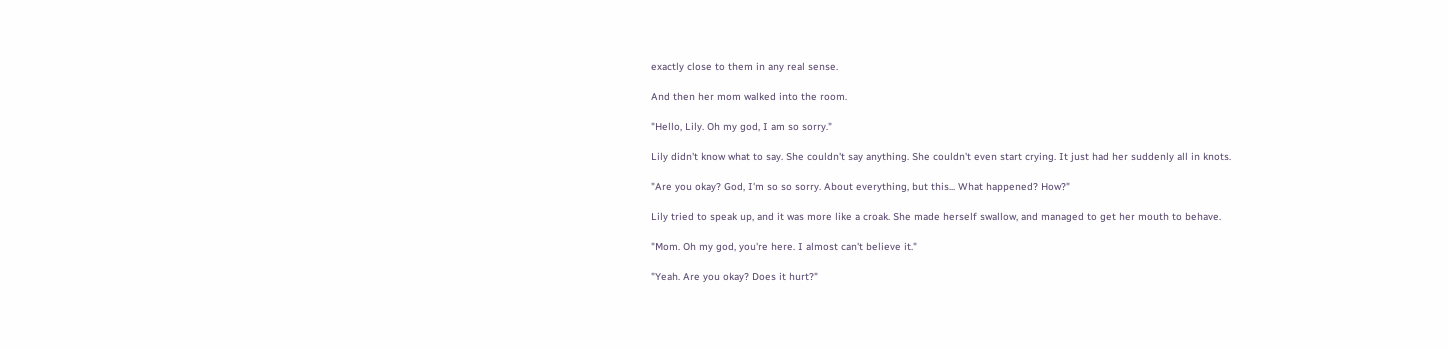exactly close to them in any real sense.

And then her mom walked into the room.

"Hello, Lily. Oh my god, I am so sorry."

Lily didn't know what to say. She couldn't say anything. She couldn't even start crying. It just had her suddenly all in knots.

"Are you okay? God, I'm so so sorry. About everything, but this... What happened? How?"

Lily tried to speak up, and it was more like a croak. She made herself swallow, and managed to get her mouth to behave.

"Mom. Oh my god, you're here. I almost can't believe it."

"Yeah. Are you okay? Does it hurt?"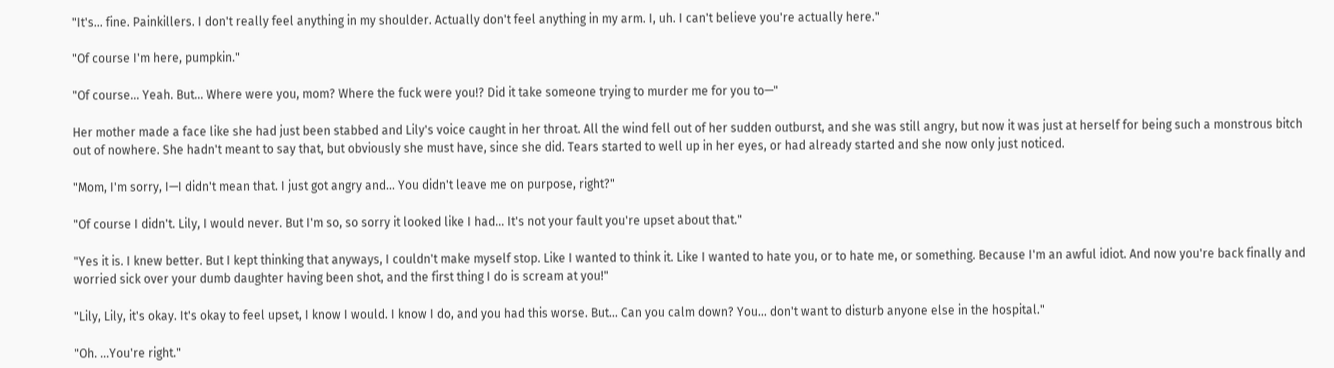"It's... fine. Painkillers. I don't really feel anything in my shoulder. Actually don't feel anything in my arm. I, uh. I can't believe you're actually here."

"Of course I'm here, pumpkin."

"Of course... Yeah. But... Where were you, mom? Where the fuck were you!? Did it take someone trying to murder me for you to—"

Her mother made a face like she had just been stabbed and Lily's voice caught in her throat. All the wind fell out of her sudden outburst, and she was still angry, but now it was just at herself for being such a monstrous bitch out of nowhere. She hadn't meant to say that, but obviously she must have, since she did. Tears started to well up in her eyes, or had already started and she now only just noticed.

"Mom, I'm sorry, I—I didn't mean that. I just got angry and... You didn't leave me on purpose, right?"

"Of course I didn't. Lily, I would never. But I'm so, so sorry it looked like I had... It's not your fault you're upset about that."

"Yes it is. I knew better. But I kept thinking that anyways, I couldn't make myself stop. Like I wanted to think it. Like I wanted to hate you, or to hate me, or something. Because I'm an awful idiot. And now you're back finally and worried sick over your dumb daughter having been shot, and the first thing I do is scream at you!"

"Lily, Lily, it's okay. It's okay to feel upset, I know I would. I know I do, and you had this worse. But... Can you calm down? You... don't want to disturb anyone else in the hospital."

"Oh. ...You're right."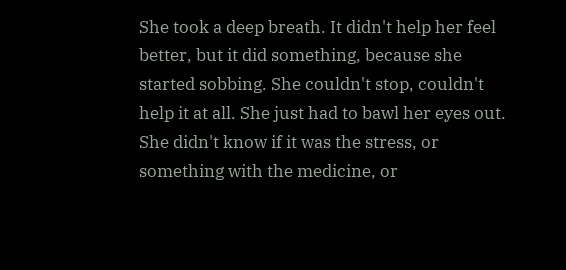She took a deep breath. It didn't help her feel better, but it did something, because she started sobbing. She couldn't stop, couldn't help it at all. She just had to bawl her eyes out. She didn't know if it was the stress, or something with the medicine, or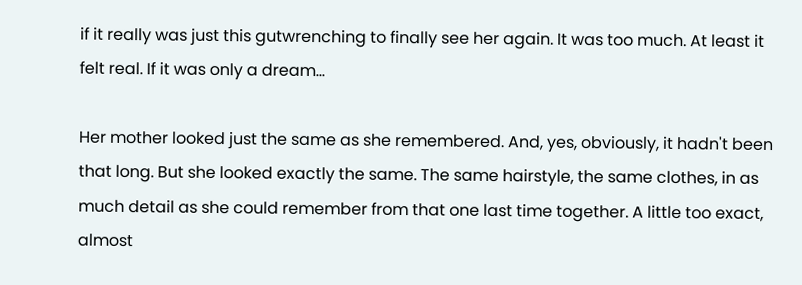if it really was just this gutwrenching to finally see her again. It was too much. At least it felt real. If it was only a dream...

Her mother looked just the same as she remembered. And, yes, obviously, it hadn't been that long. But she looked exactly the same. The same hairstyle, the same clothes, in as much detail as she could remember from that one last time together. A little too exact, almost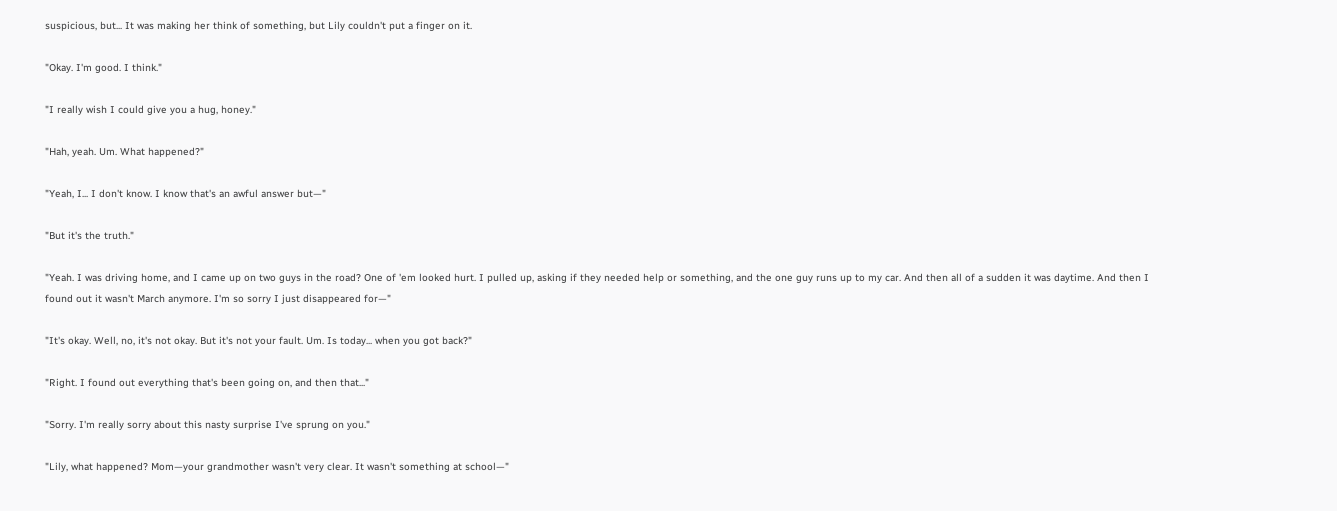suspicious, but... It was making her think of something, but Lily couldn't put a finger on it.

"Okay. I'm good. I think."

"I really wish I could give you a hug, honey."

"Hah, yeah. Um. What happened?"

"Yeah, I... I don't know. I know that's an awful answer but—"

"But it's the truth."

"Yeah. I was driving home, and I came up on two guys in the road? One of 'em looked hurt. I pulled up, asking if they needed help or something, and the one guy runs up to my car. And then all of a sudden it was daytime. And then I found out it wasn't March anymore. I'm so sorry I just disappeared for—"

"It's okay. Well, no, it's not okay. But it's not your fault. Um. Is today... when you got back?"

"Right. I found out everything that's been going on, and then that..."

"Sorry. I'm really sorry about this nasty surprise I've sprung on you."

"Lily, what happened? Mom—your grandmother wasn't very clear. It wasn't something at school—"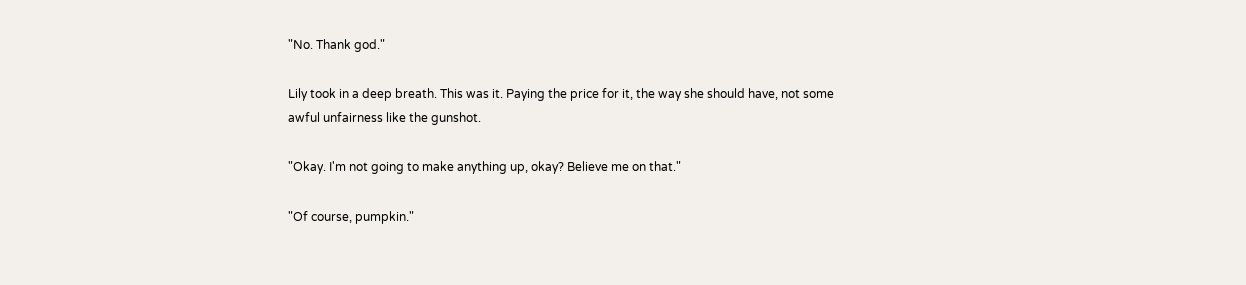"No. Thank god."

Lily took in a deep breath. This was it. Paying the price for it, the way she should have, not some awful unfairness like the gunshot.

"Okay. I'm not going to make anything up, okay? Believe me on that."

"Of course, pumpkin."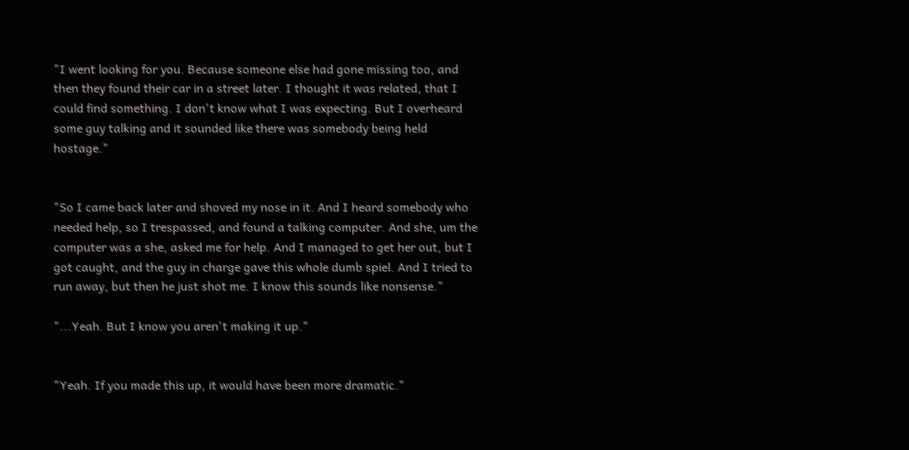"I went looking for you. Because someone else had gone missing too, and then they found their car in a street later. I thought it was related, that I could find something. I don't know what I was expecting. But I overheard some guy talking and it sounded like there was somebody being held hostage."


"So I came back later and shoved my nose in it. And I heard somebody who needed help, so I trespassed, and found a talking computer. And she, um the computer was a she, asked me for help. And I managed to get her out, but I got caught, and the guy in charge gave this whole dumb spiel. And I tried to run away, but then he just shot me. I know this sounds like nonsense."

"...Yeah. But I know you aren't making it up."


"Yeah. If you made this up, it would have been more dramatic."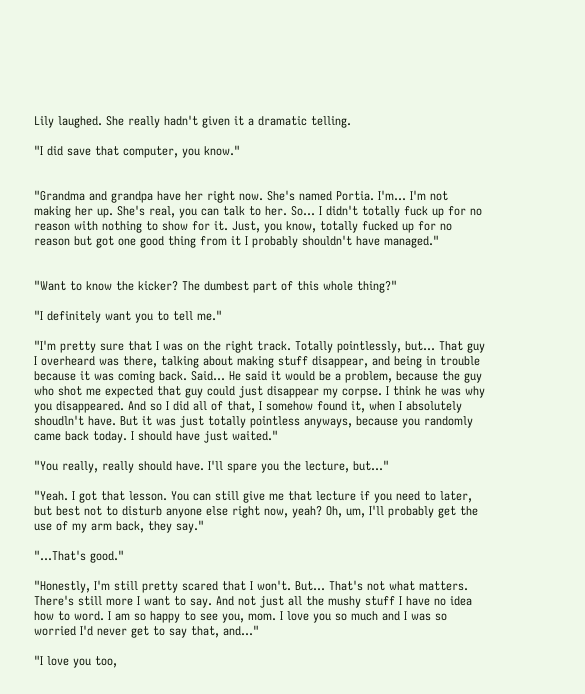Lily laughed. She really hadn't given it a dramatic telling.

"I did save that computer, you know."


"Grandma and grandpa have her right now. She's named Portia. I'm... I'm not making her up. She's real, you can talk to her. So... I didn't totally fuck up for no reason with nothing to show for it. Just, you know, totally fucked up for no reason but got one good thing from it I probably shouldn't have managed."


"Want to know the kicker? The dumbest part of this whole thing?"

"I definitely want you to tell me."

"I'm pretty sure that I was on the right track. Totally pointlessly, but... That guy I overheard was there, talking about making stuff disappear, and being in trouble because it was coming back. Said... He said it would be a problem, because the guy who shot me expected that guy could just disappear my corpse. I think he was why you disappeared. And so I did all of that, I somehow found it, when I absolutely shoudln't have. But it was just totally pointless anyways, because you randomly came back today. I should have just waited."

"You really, really should have. I'll spare you the lecture, but..."

"Yeah. I got that lesson. You can still give me that lecture if you need to later, but best not to disturb anyone else right now, yeah? Oh, um, I'll probably get the use of my arm back, they say."

"...That's good."

"Honestly, I'm still pretty scared that I won't. But... That's not what matters. There's still more I want to say. And not just all the mushy stuff I have no idea how to word. I am so happy to see you, mom. I love you so much and I was so worried I'd never get to say that, and..."

"I love you too,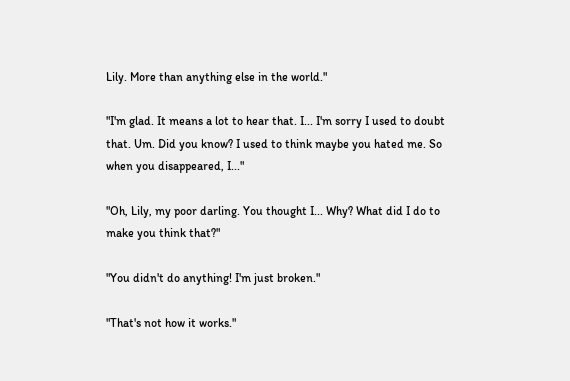Lily. More than anything else in the world."

"I'm glad. It means a lot to hear that. I... I'm sorry I used to doubt that. Um. Did you know? I used to think maybe you hated me. So when you disappeared, I..."

"Oh, Lily, my poor darling. You thought I... Why? What did I do to make you think that?"

"You didn't do anything! I'm just broken."

"That's not how it works."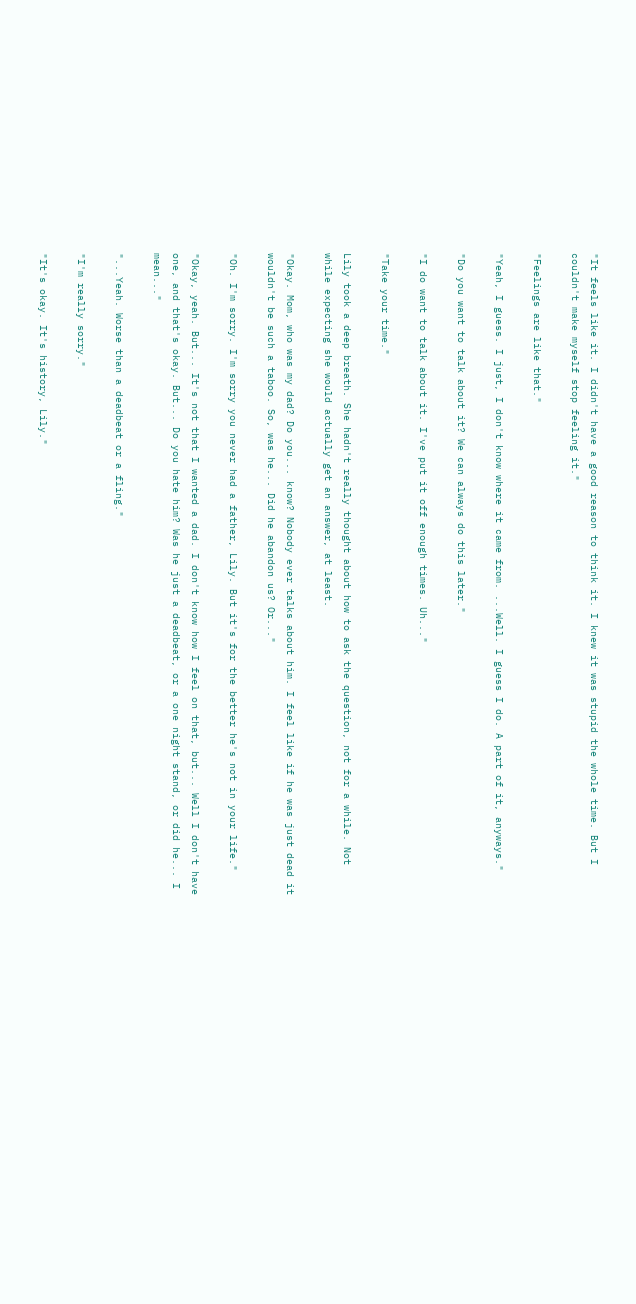"It feels like it. I didn't have a good reason to think it. I knew it was stupid the whole time. But I couldn't make myself stop feeling it."

"Feelings are like that."

"Yeah, I guess. I just, I don't know where it came from. ...Well. I guess I do. A part of it, anyways."

"Do you want to talk about it? We can always do this later."

"I do want to talk about it. I've put it off enough times. Uh..."

"Take your time."

Lily took a deep breath. She hadn't really thought about how to ask the question, not for a while. Not while expecting she would actually get an answer, at least.

"Okay. Mom, who was my dad? Do you... know? Nobody ever talks about him. I feel like if he was just dead it wouldn't be such a taboo. So, was he... Did he abandon us? Or..."

"Oh. I'm sorry. I'm sorry you never had a father, Lily. But it's for the better he's not in your life."

"Okay, yeah. But... It's not that I wanted a dad. I don't know how I feel on that, but... Well I don't have one, and that's okay. But... Do you hate him? Was he just a deadbeat, or a one night stand, or did he... I mean..."

"...Yeah. Worse than a deadbeat or a fling."

"I'm really sorry."

"It's okay. It's history, Lily."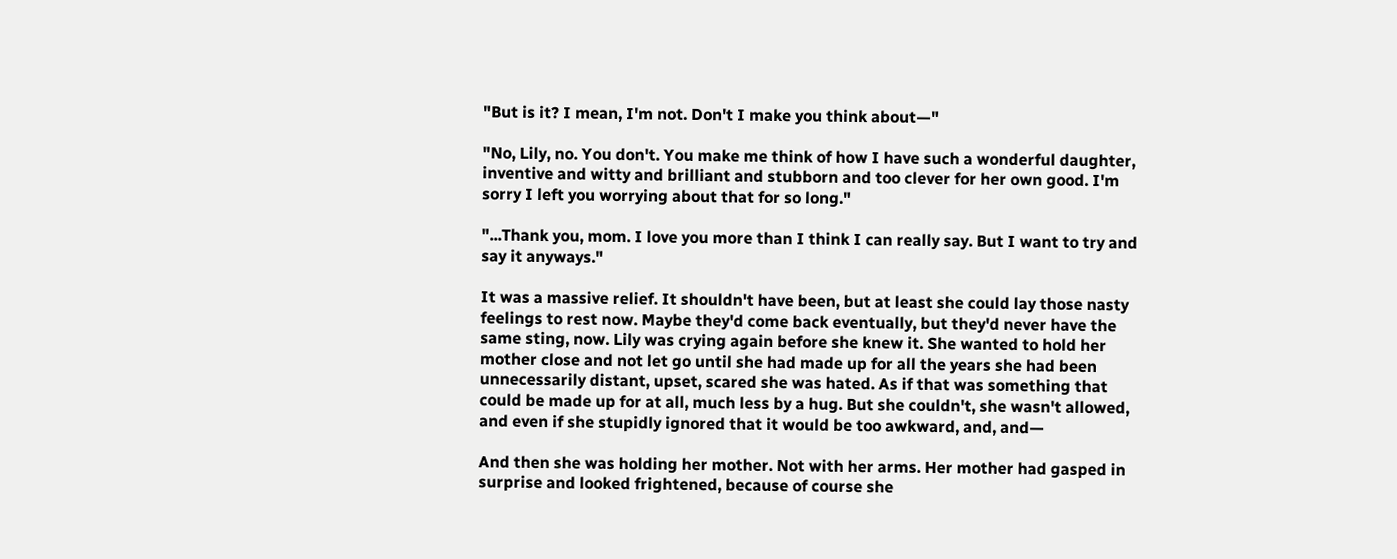"But is it? I mean, I'm not. Don't I make you think about—"

"No, Lily, no. You don't. You make me think of how I have such a wonderful daughter, inventive and witty and brilliant and stubborn and too clever for her own good. I'm sorry I left you worrying about that for so long."

"...Thank you, mom. I love you more than I think I can really say. But I want to try and say it anyways."

It was a massive relief. It shouldn't have been, but at least she could lay those nasty feelings to rest now. Maybe they'd come back eventually, but they'd never have the same sting, now. Lily was crying again before she knew it. She wanted to hold her mother close and not let go until she had made up for all the years she had been unnecessarily distant, upset, scared she was hated. As if that was something that could be made up for at all, much less by a hug. But she couldn't, she wasn't allowed, and even if she stupidly ignored that it would be too awkward, and, and—

And then she was holding her mother. Not with her arms. Her mother had gasped in surprise and looked frightened, because of course she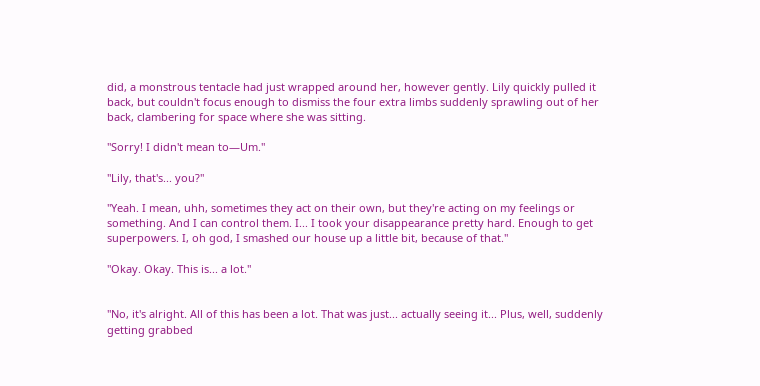did, a monstrous tentacle had just wrapped around her, however gently. Lily quickly pulled it back, but couldn't focus enough to dismiss the four extra limbs suddenly sprawling out of her back, clambering for space where she was sitting.

"Sorry! I didn't mean to—Um."

"Lily, that's... you?"

"Yeah. I mean, uhh, sometimes they act on their own, but they're acting on my feelings or something. And I can control them. I... I took your disappearance pretty hard. Enough to get superpowers. I, oh god, I smashed our house up a little bit, because of that."

"Okay. Okay. This is... a lot."


"No, it's alright. All of this has been a lot. That was just... actually seeing it... Plus, well, suddenly getting grabbed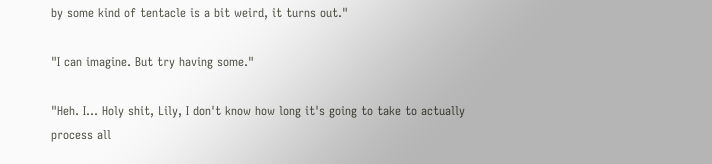by some kind of tentacle is a bit weird, it turns out."

"I can imagine. But try having some."

"Heh. I... Holy shit, Lily, I don't know how long it's going to take to actually process all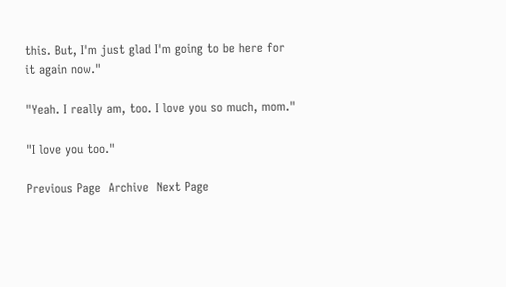this. But, I'm just glad I'm going to be here for it again now."

"Yeah. I really am, too. I love you so much, mom."

"I love you too."

Previous Page  Archive  Next Page